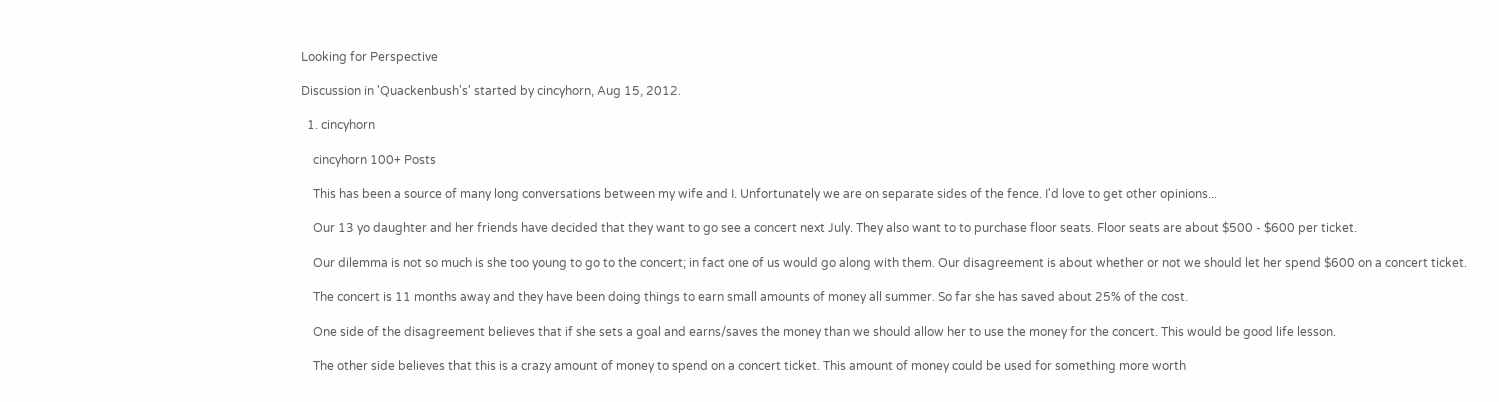Looking for Perspective

Discussion in 'Quackenbush's' started by cincyhorn, Aug 15, 2012.

  1. cincyhorn

    cincyhorn 100+ Posts

    This has been a source of many long conversations between my wife and I. Unfortunately we are on separate sides of the fence. I'd love to get other opinions...

    Our 13 yo daughter and her friends have decided that they want to go see a concert next July. They also want to to purchase floor seats. Floor seats are about $500 - $600 per ticket.

    Our dilemma is not so much is she too young to go to the concert; in fact one of us would go along with them. Our disagreement is about whether or not we should let her spend $600 on a concert ticket.

    The concert is 11 months away and they have been doing things to earn small amounts of money all summer. So far she has saved about 25% of the cost.

    One side of the disagreement believes that if she sets a goal and earns/saves the money than we should allow her to use the money for the concert. This would be good life lesson.

    The other side believes that this is a crazy amount of money to spend on a concert ticket. This amount of money could be used for something more worth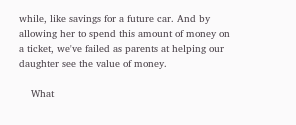while, like savings for a future car. And by allowing her to spend this amount of money on a ticket, we've failed as parents at helping our daughter see the value of money.

    What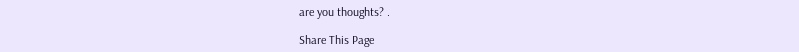are you thoughts? .

Share This Page